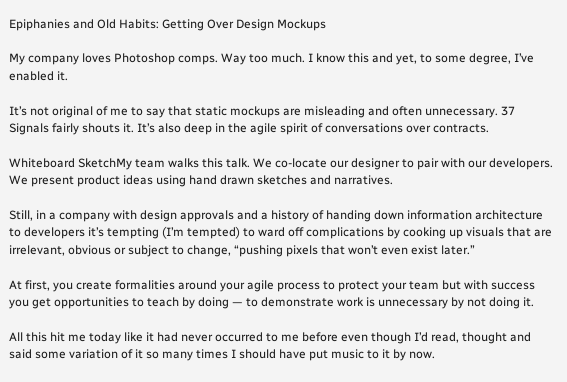Epiphanies and Old Habits: Getting Over Design Mockups

My company loves Photoshop comps. Way too much. I know this and yet, to some degree, I’ve enabled it.

It’s not original of me to say that static mockups are misleading and often unnecessary. 37 Signals fairly shouts it. It’s also deep in the agile spirit of conversations over contracts.

Whiteboard SketchMy team walks this talk. We co-locate our designer to pair with our developers. We present product ideas using hand drawn sketches and narratives.

Still, in a company with design approvals and a history of handing down information architecture to developers it’s tempting (I’m tempted) to ward off complications by cooking up visuals that are irrelevant, obvious or subject to change, “pushing pixels that won’t even exist later.”

At first, you create formalities around your agile process to protect your team but with success you get opportunities to teach by doing — to demonstrate work is unnecessary by not doing it.

All this hit me today like it had never occurred to me before even though I’d read, thought and said some variation of it so many times I should have put music to it by now.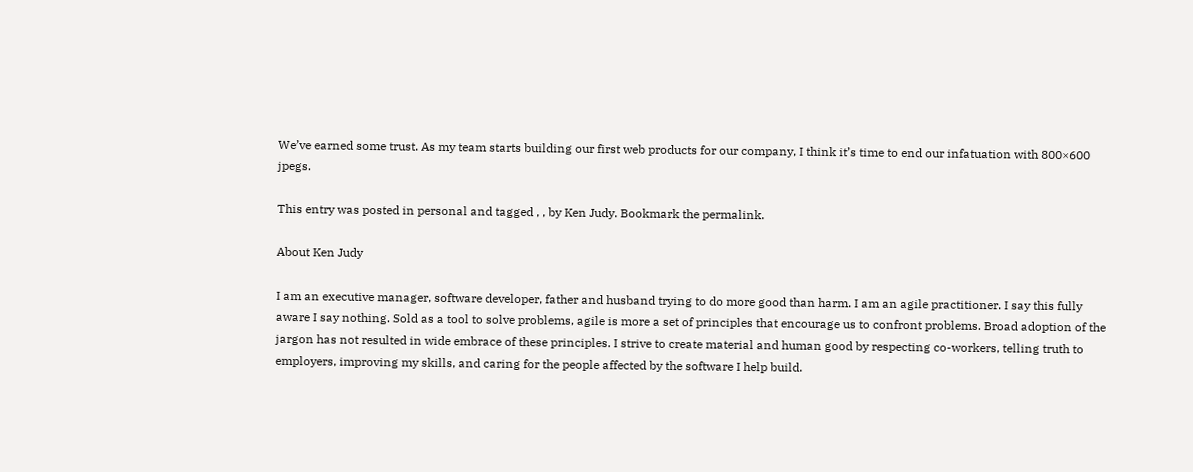We’ve earned some trust. As my team starts building our first web products for our company, I think it’s time to end our infatuation with 800×600 jpegs.

This entry was posted in personal and tagged , , by Ken Judy. Bookmark the permalink.

About Ken Judy

I am an executive manager, software developer, father and husband trying to do more good than harm. I am an agile practitioner. I say this fully aware I say nothing. Sold as a tool to solve problems, agile is more a set of principles that encourage us to confront problems. Broad adoption of the jargon has not resulted in wide embrace of these principles. I strive to create material and human good by respecting co-workers, telling truth to employers, improving my skills, and caring for the people affected by the software I help build.